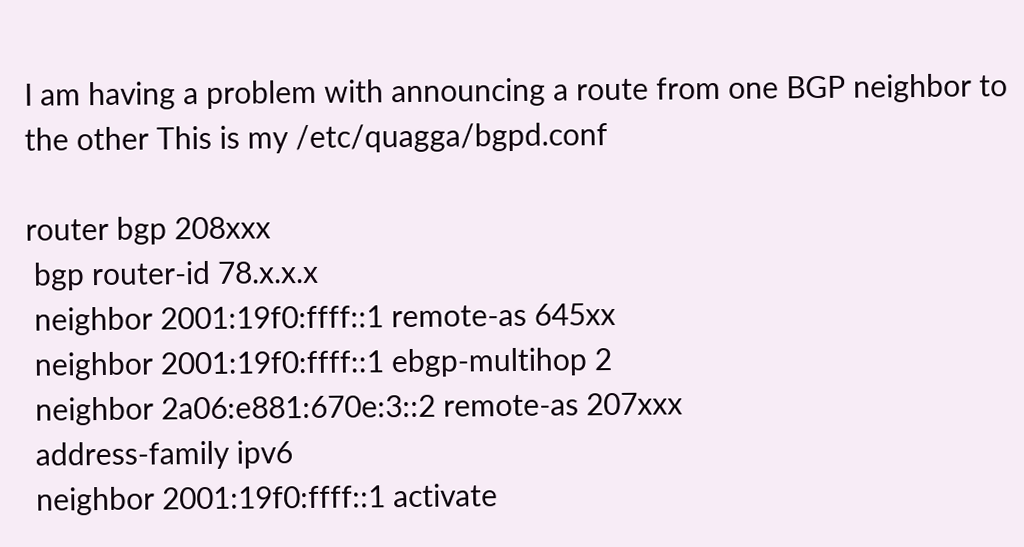I am having a problem with announcing a route from one BGP neighbor to the other This is my /etc/quagga/bgpd.conf

router bgp 208xxx
 bgp router-id 78.x.x.x
 neighbor 2001:19f0:ffff::1 remote-as 645xx
 neighbor 2001:19f0:ffff::1 ebgp-multihop 2
 neighbor 2a06:e881:670e:3::2 remote-as 207xxx
 address-family ipv6
 neighbor 2001:19f0:ffff::1 activate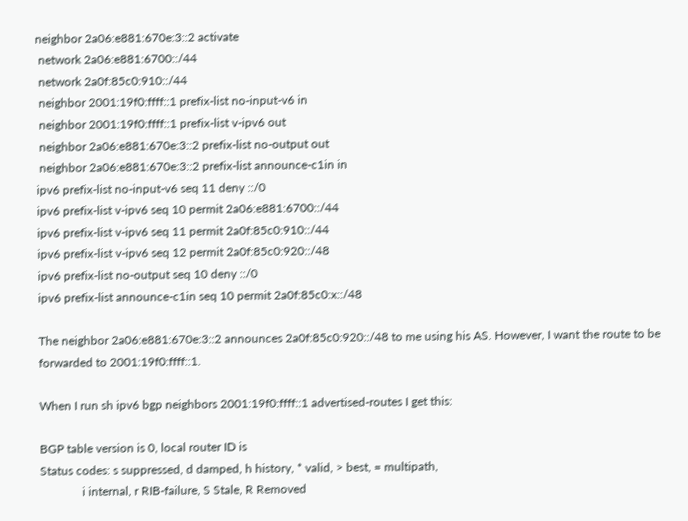neighbor 2a06:e881:670e:3::2 activate
 network 2a06:e881:6700::/44
 network 2a0f:85c0:910::/44
 neighbor 2001:19f0:ffff::1 prefix-list no-input-v6 in
 neighbor 2001:19f0:ffff::1 prefix-list v-ipv6 out
 neighbor 2a06:e881:670e:3::2 prefix-list no-output out
 neighbor 2a06:e881:670e:3::2 prefix-list announce-c1in in
ipv6 prefix-list no-input-v6 seq 11 deny ::/0
ipv6 prefix-list v-ipv6 seq 10 permit 2a06:e881:6700::/44
ipv6 prefix-list v-ipv6 seq 11 permit 2a0f:85c0:910::/44
ipv6 prefix-list v-ipv6 seq 12 permit 2a0f:85c0:920::/48
ipv6 prefix-list no-output seq 10 deny ::/0
ipv6 prefix-list announce-c1in seq 10 permit 2a0f:85c0:x::/48

The neighbor 2a06:e881:670e:3::2 announces 2a0f:85c0:920::/48 to me using his AS. However, I want the route to be forwarded to 2001:19f0:ffff::1.

When I run sh ipv6 bgp neighbors 2001:19f0:ffff::1 advertised-routes I get this:

BGP table version is 0, local router ID is
Status codes: s suppressed, d damped, h history, * valid, > best, = multipath,
              i internal, r RIB-failure, S Stale, R Removed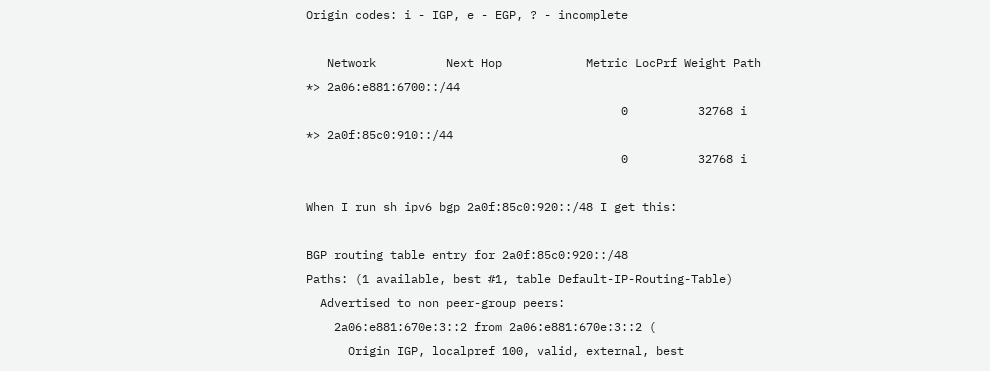Origin codes: i - IGP, e - EGP, ? - incomplete

   Network          Next Hop            Metric LocPrf Weight Path
*> 2a06:e881:6700::/44
                                             0          32768 i
*> 2a0f:85c0:910::/44
                                             0          32768 i

When I run sh ipv6 bgp 2a0f:85c0:920::/48 I get this:

BGP routing table entry for 2a0f:85c0:920::/48
Paths: (1 available, best #1, table Default-IP-Routing-Table)
  Advertised to non peer-group peers:
    2a06:e881:670e:3::2 from 2a06:e881:670e:3::2 (
      Origin IGP, localpref 100, valid, external, best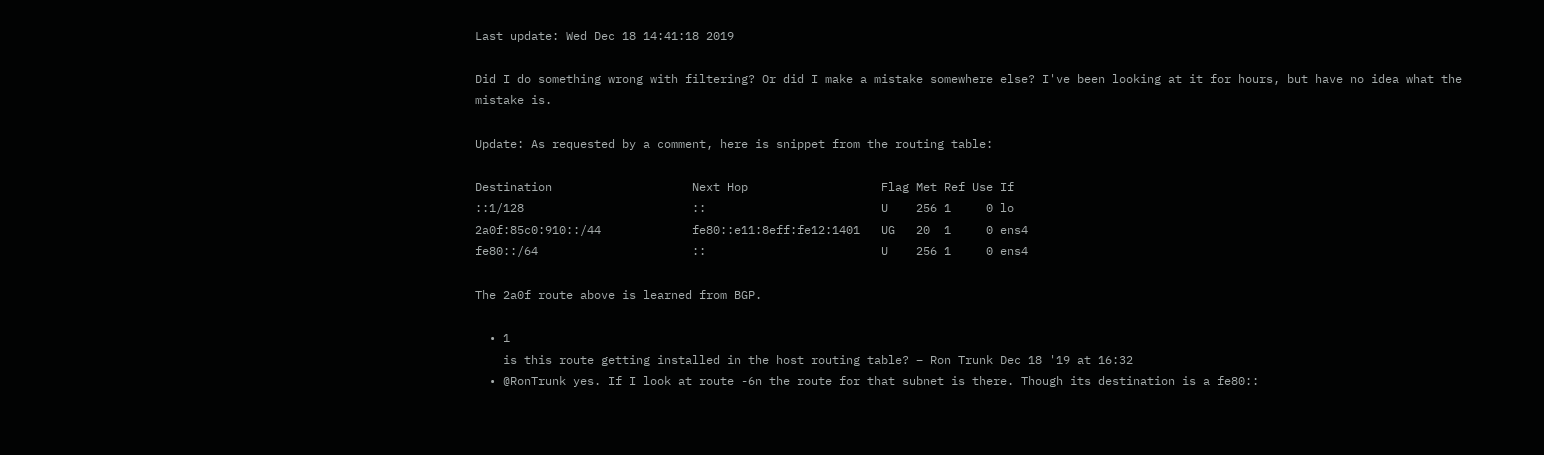Last update: Wed Dec 18 14:41:18 2019

Did I do something wrong with filtering? Or did I make a mistake somewhere else? I've been looking at it for hours, but have no idea what the mistake is.

Update: As requested by a comment, here is snippet from the routing table:

Destination                    Next Hop                   Flag Met Ref Use If
::1/128                        ::                         U    256 1     0 lo
2a0f:85c0:910::/44             fe80::e11:8eff:fe12:1401   UG   20  1     0 ens4
fe80::/64                      ::                         U    256 1     0 ens4

The 2a0f route above is learned from BGP.

  • 1
    is this route getting installed in the host routing table? – Ron Trunk Dec 18 '19 at 16:32
  • @RonTrunk yes. If I look at route -6n the route for that subnet is there. Though its destination is a fe80::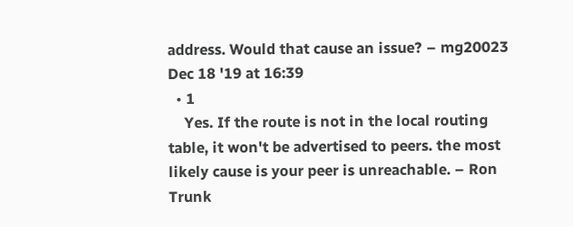address. Would that cause an issue? – mg20023 Dec 18 '19 at 16:39
  • 1
    Yes. If the route is not in the local routing table, it won't be advertised to peers. the most likely cause is your peer is unreachable. – Ron Trunk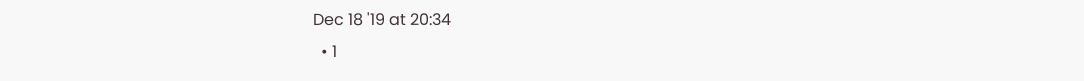Dec 18 '19 at 20:34
  • 1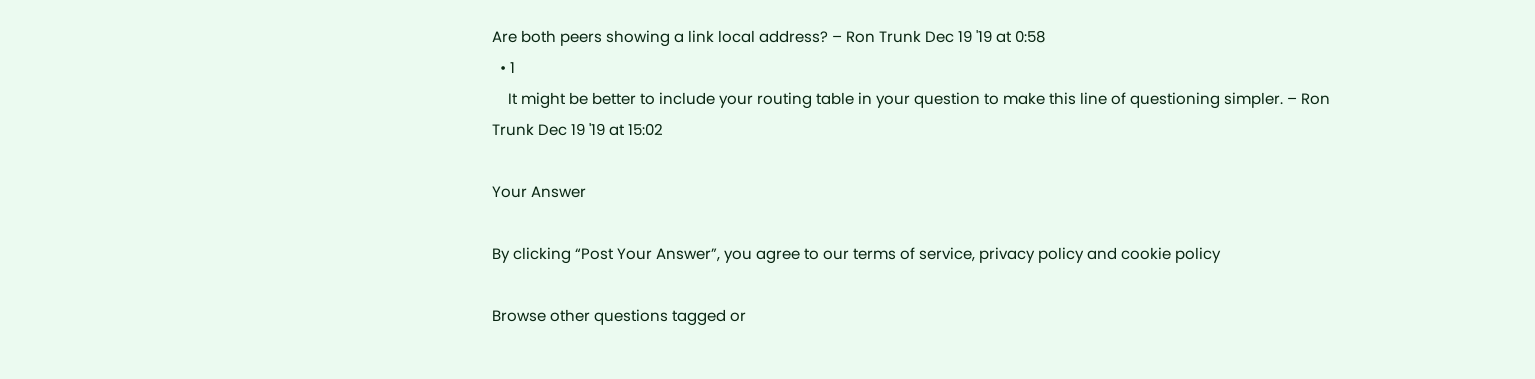Are both peers showing a link local address? – Ron Trunk Dec 19 '19 at 0:58
  • 1
    It might be better to include your routing table in your question to make this line of questioning simpler. – Ron Trunk Dec 19 '19 at 15:02

Your Answer

By clicking “Post Your Answer”, you agree to our terms of service, privacy policy and cookie policy

Browse other questions tagged or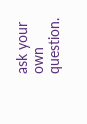ask your own question.